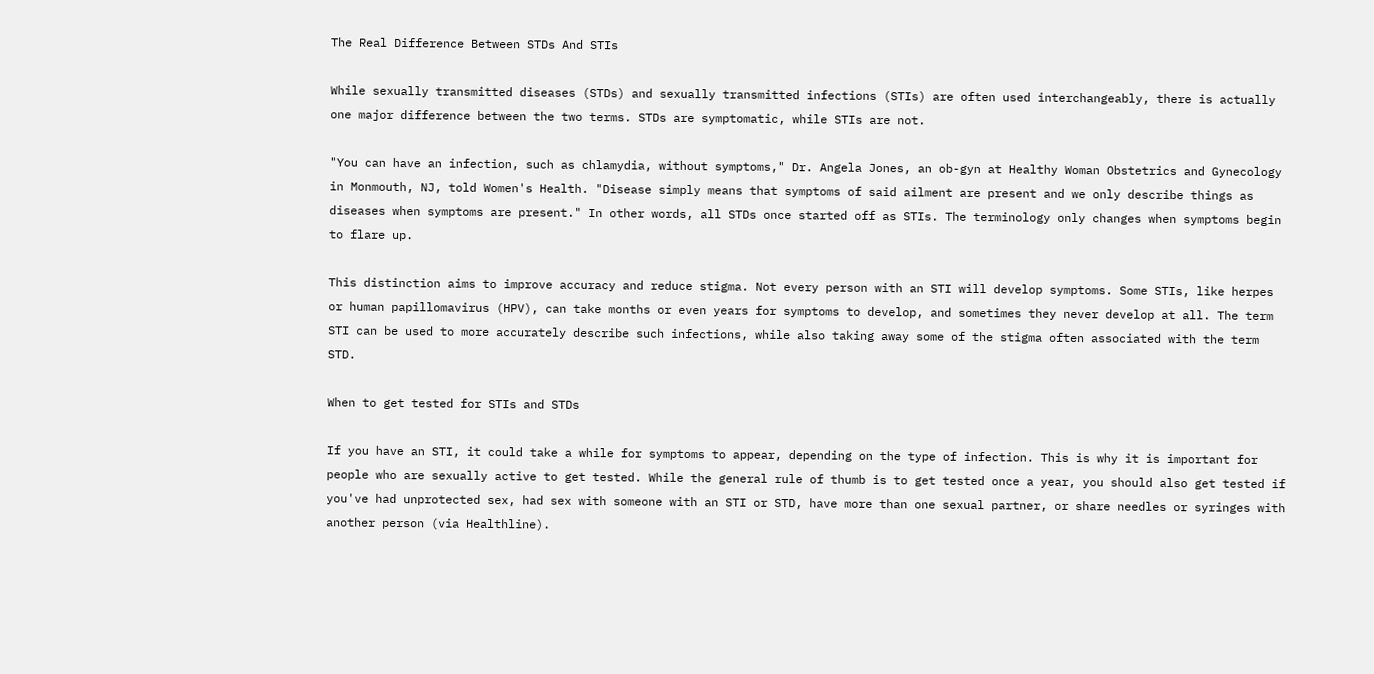The Real Difference Between STDs And STIs

While sexually transmitted diseases (STDs) and sexually transmitted infections (STIs) are often used interchangeably, there is actually one major difference between the two terms. STDs are symptomatic, while STIs are not.

"You can have an infection, such as chlamydia, without symptoms," Dr. Angela Jones, an ob-gyn at Healthy Woman Obstetrics and Gynecology in Monmouth, NJ, told Women's Health. "Disease simply means that symptoms of said ailment are present and we only describe things as diseases when symptoms are present." In other words, all STDs once started off as STIs. The terminology only changes when symptoms begin to flare up.

This distinction aims to improve accuracy and reduce stigma. Not every person with an STI will develop symptoms. Some STIs, like herpes or human papillomavirus (HPV), can take months or even years for symptoms to develop, and sometimes they never develop at all. The term STI can be used to more accurately describe such infections, while also taking away some of the stigma often associated with the term STD.

When to get tested for STIs and STDs

If you have an STI, it could take a while for symptoms to appear, depending on the type of infection. This is why it is important for people who are sexually active to get tested. While the general rule of thumb is to get tested once a year, you should also get tested if you've had unprotected sex, had sex with someone with an STI or STD, have more than one sexual partner, or share needles or syringes with another person (via Healthline).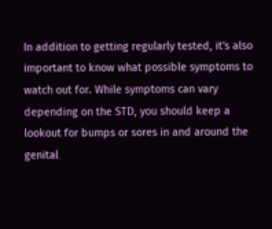In addition to getting regularly tested, it's also important to know what possible symptoms to watch out for. While symptoms can vary depending on the STD, you should keep a lookout for bumps or sores in and around the genital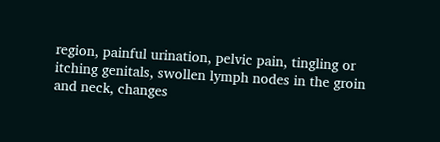region, painful urination, pelvic pain, tingling or itching genitals, swollen lymph nodes in the groin and neck, changes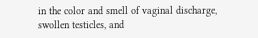in the color and smell of vaginal discharge, swollen testicles, and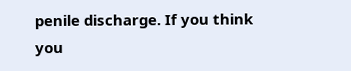penile discharge. If you think you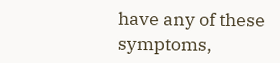have any of these symptoms,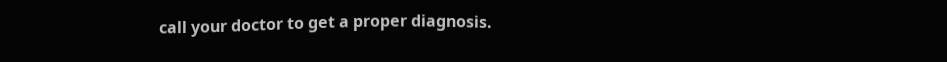call your doctor to get a proper diagnosis.